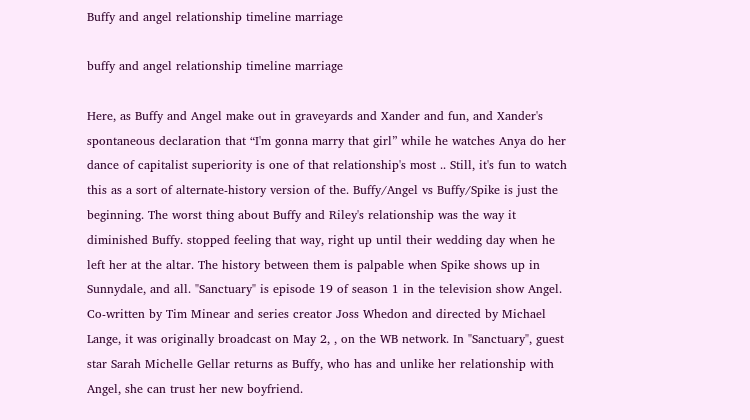Buffy and angel relationship timeline marriage

buffy and angel relationship timeline marriage

Here, as Buffy and Angel make out in graveyards and Xander and fun, and Xander's spontaneous declaration that “I'm gonna marry that girl” while he watches Anya do her dance of capitalist superiority is one of that relationship's most .. Still, it's fun to watch this as a sort of alternate-history version of the. Buffy/Angel vs Buffy/Spike is just the beginning. The worst thing about Buffy and Riley's relationship was the way it diminished Buffy. stopped feeling that way, right up until their wedding day when he left her at the altar. The history between them is palpable when Spike shows up in Sunnydale, and all. "Sanctuary" is episode 19 of season 1 in the television show Angel. Co-written by Tim Minear and series creator Joss Whedon and directed by Michael Lange, it was originally broadcast on May 2, , on the WB network. In "Sanctuary", guest star Sarah Michelle Gellar returns as Buffy, who has and unlike her relationship with Angel, she can trust her new boyfriend.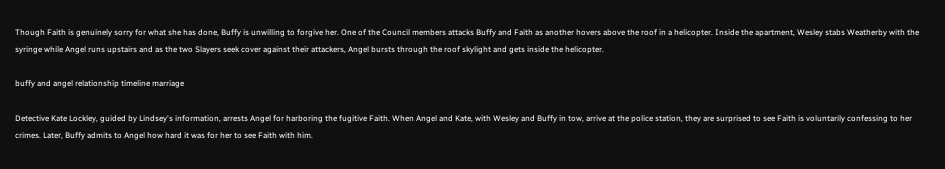Though Faith is genuinely sorry for what she has done, Buffy is unwilling to forgive her. One of the Council members attacks Buffy and Faith as another hovers above the roof in a helicopter. Inside the apartment, Wesley stabs Weatherby with the syringe while Angel runs upstairs and as the two Slayers seek cover against their attackers, Angel bursts through the roof skylight and gets inside the helicopter.

buffy and angel relationship timeline marriage

Detective Kate Lockley, guided by Lindsey's information, arrests Angel for harboring the fugitive Faith. When Angel and Kate, with Wesley and Buffy in tow, arrive at the police station, they are surprised to see Faith is voluntarily confessing to her crimes. Later, Buffy admits to Angel how hard it was for her to see Faith with him.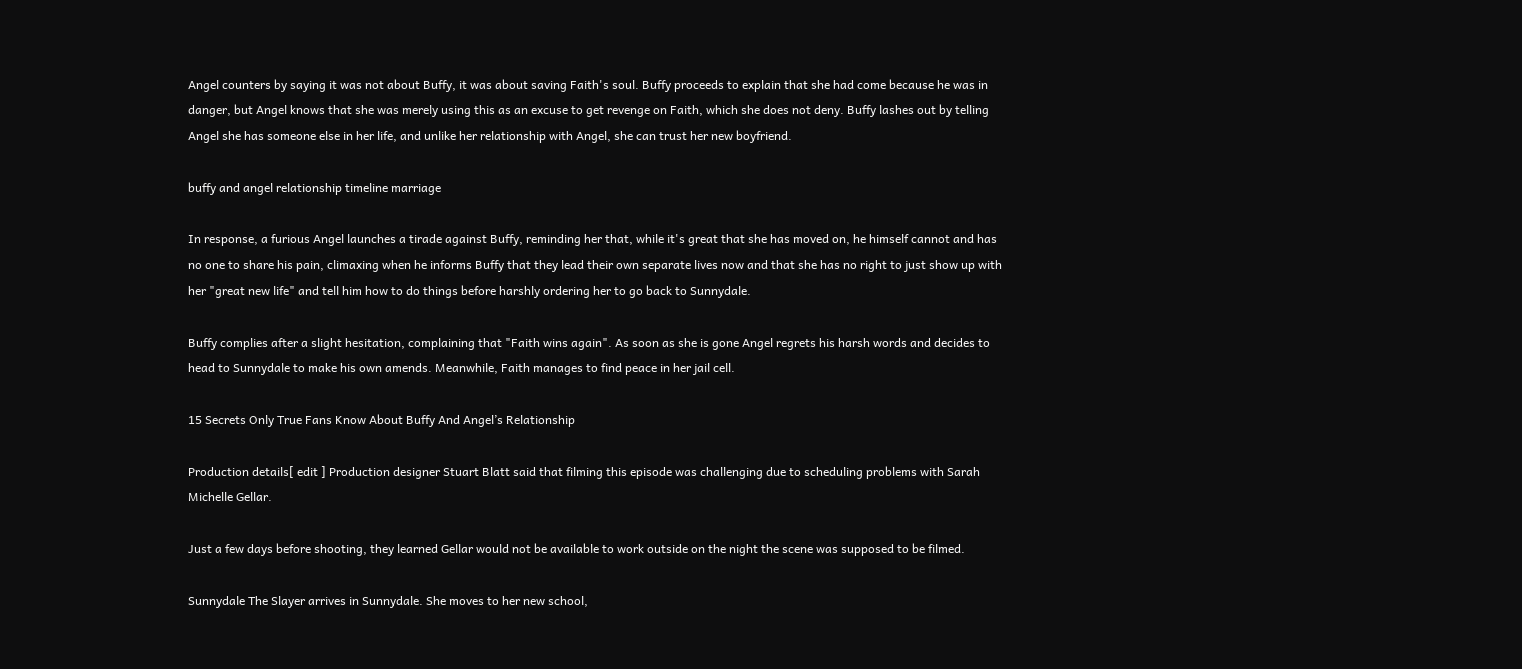Angel counters by saying it was not about Buffy, it was about saving Faith's soul. Buffy proceeds to explain that she had come because he was in danger, but Angel knows that she was merely using this as an excuse to get revenge on Faith, which she does not deny. Buffy lashes out by telling Angel she has someone else in her life, and unlike her relationship with Angel, she can trust her new boyfriend.

buffy and angel relationship timeline marriage

In response, a furious Angel launches a tirade against Buffy, reminding her that, while it's great that she has moved on, he himself cannot and has no one to share his pain, climaxing when he informs Buffy that they lead their own separate lives now and that she has no right to just show up with her "great new life" and tell him how to do things before harshly ordering her to go back to Sunnydale.

Buffy complies after a slight hesitation, complaining that "Faith wins again". As soon as she is gone Angel regrets his harsh words and decides to head to Sunnydale to make his own amends. Meanwhile, Faith manages to find peace in her jail cell.

15 Secrets Only True Fans Know About Buffy And Angel’s Relationship

Production details[ edit ] Production designer Stuart Blatt said that filming this episode was challenging due to scheduling problems with Sarah Michelle Gellar.

Just a few days before shooting, they learned Gellar would not be available to work outside on the night the scene was supposed to be filmed.

Sunnydale The Slayer arrives in Sunnydale. She moves to her new school,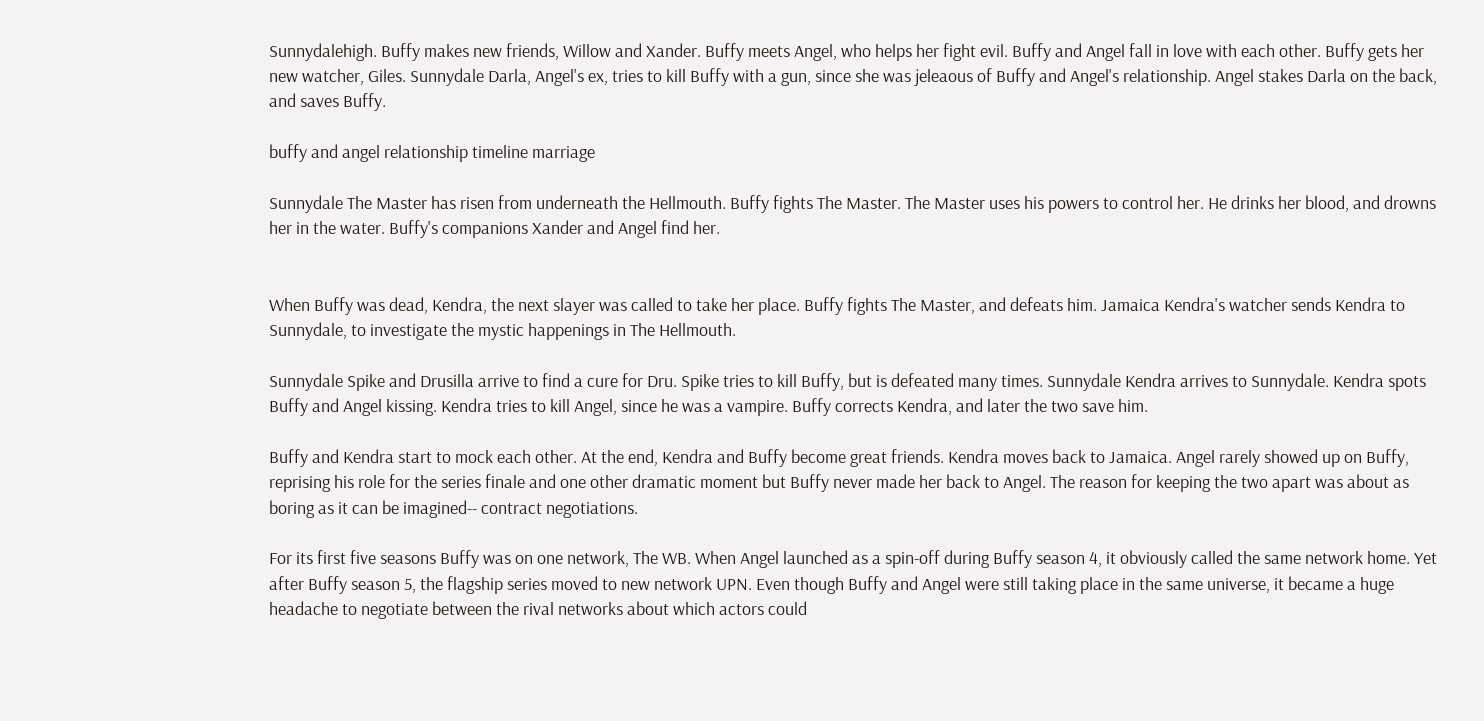Sunnydalehigh. Buffy makes new friends, Willow and Xander. Buffy meets Angel, who helps her fight evil. Buffy and Angel fall in love with each other. Buffy gets her new watcher, Giles. Sunnydale Darla, Angel's ex, tries to kill Buffy with a gun, since she was jeleaous of Buffy and Angel's relationship. Angel stakes Darla on the back, and saves Buffy.

buffy and angel relationship timeline marriage

Sunnydale The Master has risen from underneath the Hellmouth. Buffy fights The Master. The Master uses his powers to control her. He drinks her blood, and drowns her in the water. Buffy's companions Xander and Angel find her.


When Buffy was dead, Kendra, the next slayer was called to take her place. Buffy fights The Master, and defeats him. Jamaica Kendra's watcher sends Kendra to Sunnydale, to investigate the mystic happenings in The Hellmouth.

Sunnydale Spike and Drusilla arrive to find a cure for Dru. Spike tries to kill Buffy, but is defeated many times. Sunnydale Kendra arrives to Sunnydale. Kendra spots Buffy and Angel kissing. Kendra tries to kill Angel, since he was a vampire. Buffy corrects Kendra, and later the two save him.

Buffy and Kendra start to mock each other. At the end, Kendra and Buffy become great friends. Kendra moves back to Jamaica. Angel rarely showed up on Buffy, reprising his role for the series finale and one other dramatic moment but Buffy never made her back to Angel. The reason for keeping the two apart was about as boring as it can be imagined-- contract negotiations.

For its first five seasons Buffy was on one network, The WB. When Angel launched as a spin-off during Buffy season 4, it obviously called the same network home. Yet after Buffy season 5, the flagship series moved to new network UPN. Even though Buffy and Angel were still taking place in the same universe, it became a huge headache to negotiate between the rival networks about which actors could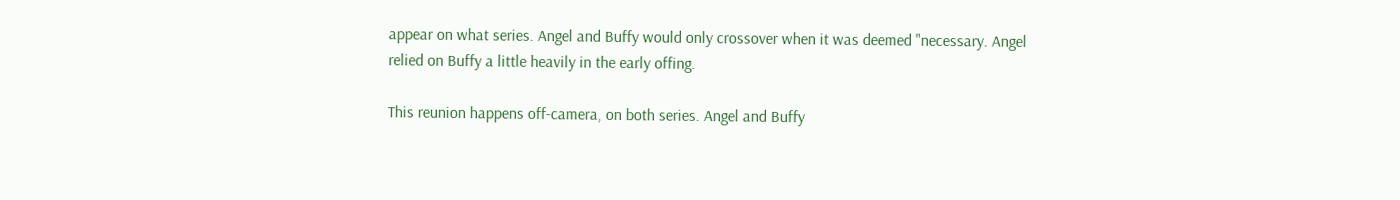appear on what series. Angel and Buffy would only crossover when it was deemed "necessary. Angel relied on Buffy a little heavily in the early offing.

This reunion happens off-camera, on both series. Angel and Buffy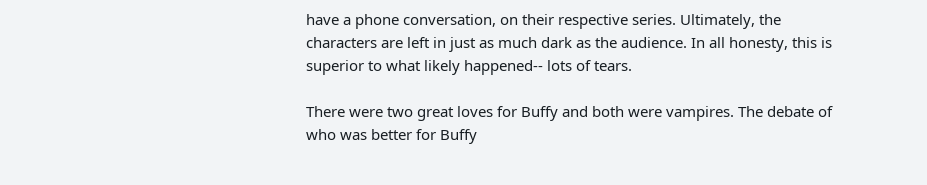have a phone conversation, on their respective series. Ultimately, the characters are left in just as much dark as the audience. In all honesty, this is superior to what likely happened-- lots of tears.

There were two great loves for Buffy and both were vampires. The debate of who was better for Buffy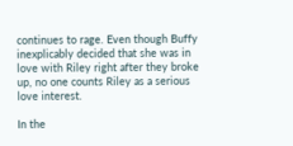continues to rage. Even though Buffy inexplicably decided that she was in love with Riley right after they broke up, no one counts Riley as a serious love interest.

In the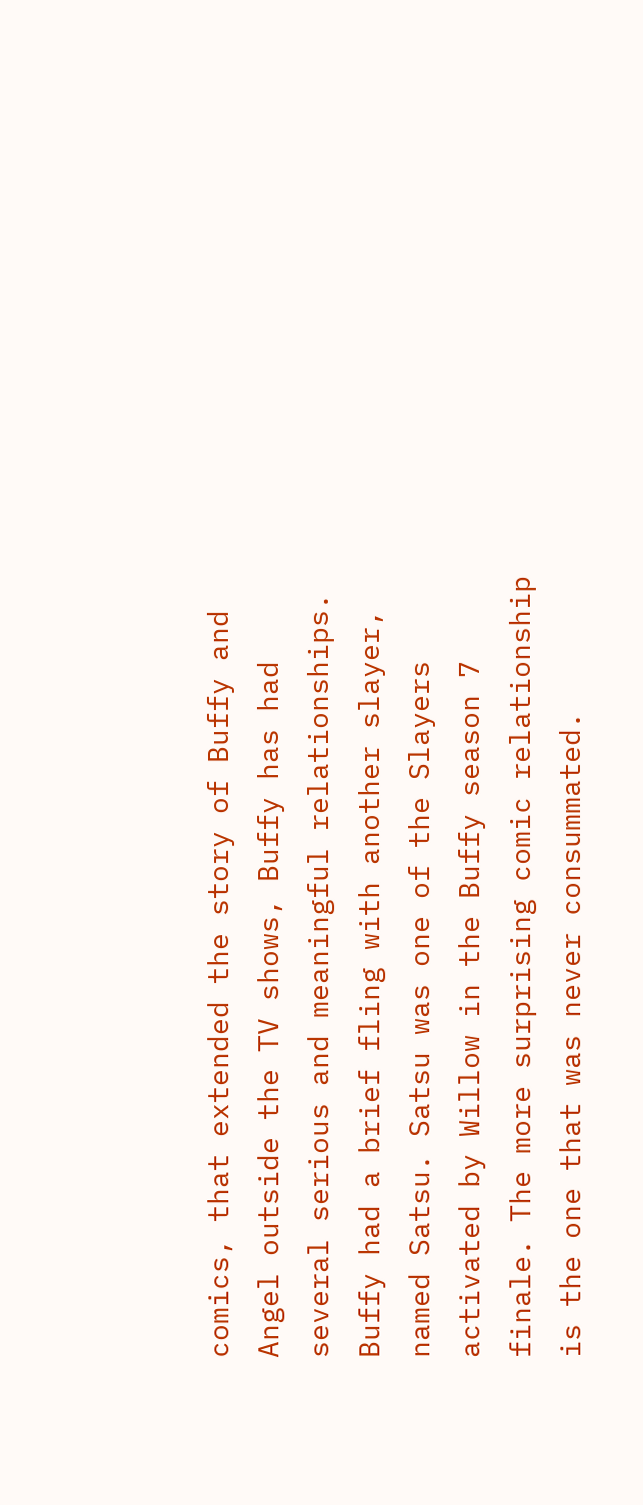comics, that extended the story of Buffy and Angel outside the TV shows, Buffy has had several serious and meaningful relationships. Buffy had a brief fling with another slayer, named Satsu. Satsu was one of the Slayers activated by Willow in the Buffy season 7 finale. The more surprising comic relationship is the one that was never consummated.